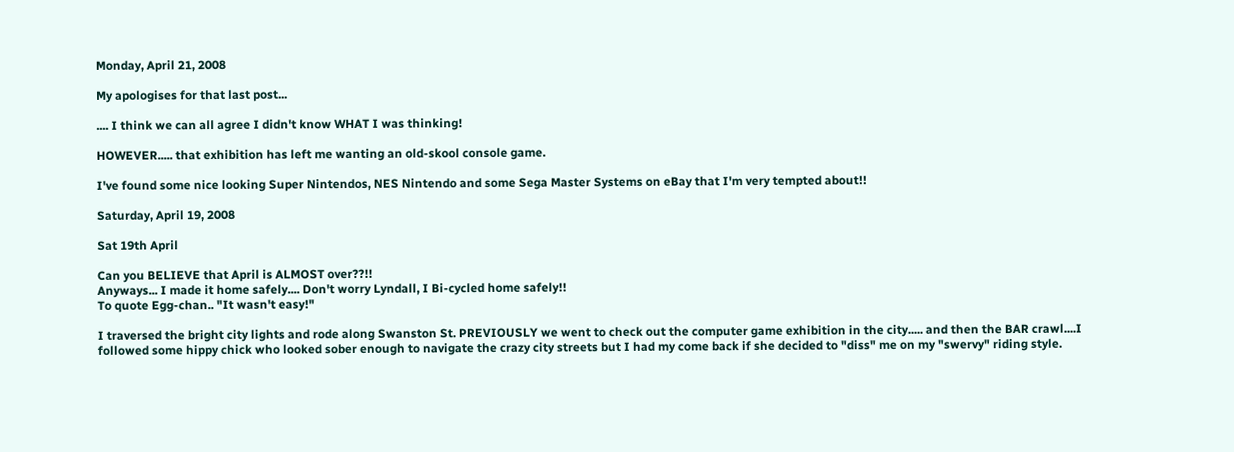Monday, April 21, 2008

My apologises for that last post...

.... I think we can all agree I didn't know WHAT I was thinking!

HOWEVER..... that exhibition has left me wanting an old-skool console game.

I've found some nice looking Super Nintendos, NES Nintendo and some Sega Master Systems on eBay that I'm very tempted about!!

Saturday, April 19, 2008

Sat 19th April

Can you BELIEVE that April is ALMOST over??!!
Anyways... I made it home safely.... Don't worry Lyndall, I Bi-cycled home safely!!
To quote Egg-chan.. "It wasn't easy!"

I traversed the bright city lights and rode along Swanston St. PREVIOUSLY we went to check out the computer game exhibition in the city..... and then the BAR crawl....I followed some hippy chick who looked sober enough to navigate the crazy city streets but I had my come back if she decided to "diss" me on my "swervy" riding style.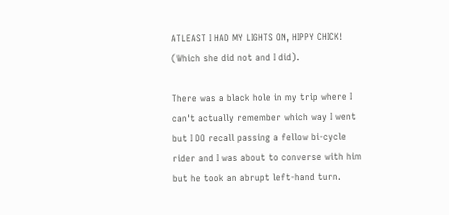ATLEAST I HAD MY LIGHTS ON, HIPPY CHICK! (Which she did not and I did).

There was a black hole in my trip where I can't actually remember which way I went but I DO recall passing a fellow bi-cycle rider and I was about to converse with him but he took an abrupt left-hand turn.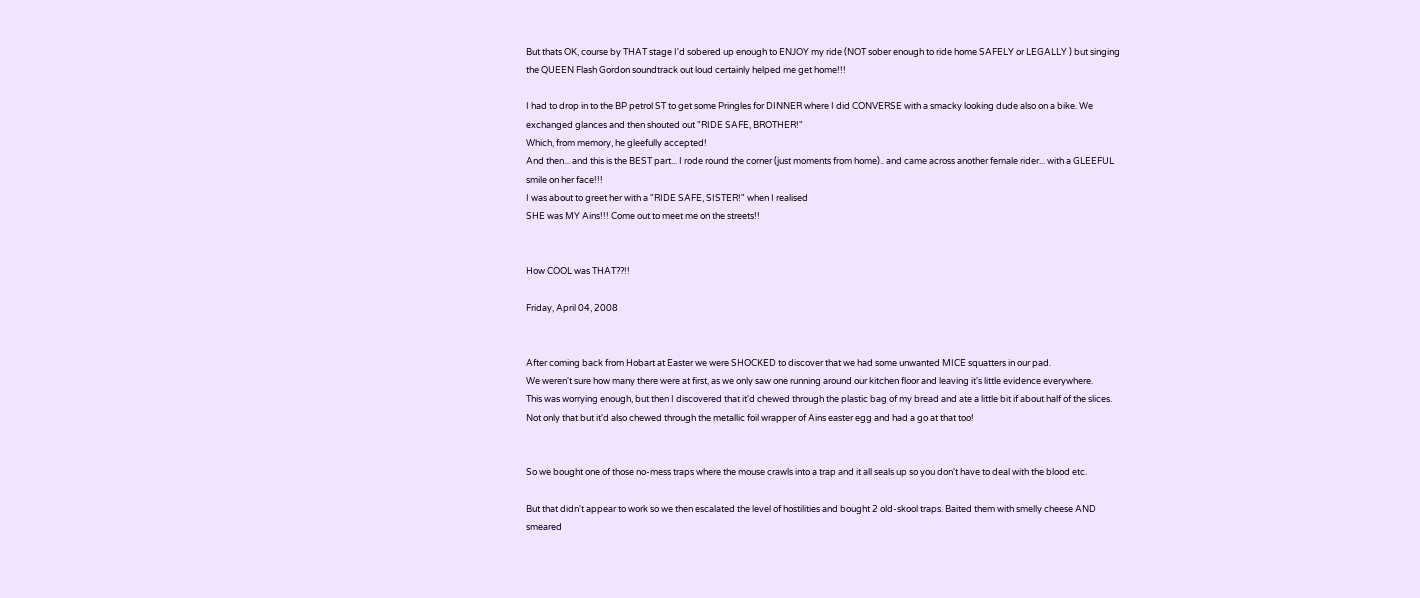But thats OK, course by THAT stage I'd sobered up enough to ENJOY my ride (NOT sober enough to ride home SAFELY or LEGALLY ) but singing the QUEEN Flash Gordon soundtrack out loud certainly helped me get home!!!

I had to drop in to the BP petrol ST to get some Pringles for DINNER where I did CONVERSE with a smacky looking dude also on a bike. We exchanged glances and then shouted out "RIDE SAFE, BROTHER!"
Which, from memory, he gleefully accepted!
And then... and this is the BEST part... I rode round the corner (just moments from home).. and came across another female rider... with a GLEEFUL smile on her face!!!
I was about to greet her with a "RIDE SAFE, SISTER!" when I realised
SHE was MY Ains!!! Come out to meet me on the streets!!


How COOL was THAT??!!

Friday, April 04, 2008


After coming back from Hobart at Easter we were SHOCKED to discover that we had some unwanted MICE squatters in our pad.
We weren't sure how many there were at first, as we only saw one running around our kitchen floor and leaving it's little evidence everywhere.
This was worrying enough, but then I discovered that it'd chewed through the plastic bag of my bread and ate a little bit if about half of the slices. Not only that but it'd also chewed through the metallic foil wrapper of Ains easter egg and had a go at that too!


So we bought one of those no-mess traps where the mouse crawls into a trap and it all seals up so you don't have to deal with the blood etc.

But that didn't appear to work so we then escalated the level of hostilities and bought 2 old-skool traps. Baited them with smelly cheese AND smeared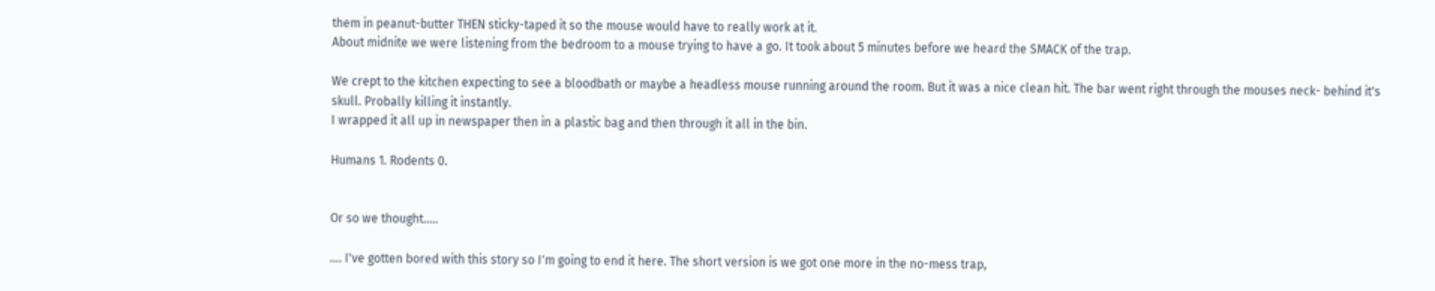them in peanut-butter THEN sticky-taped it so the mouse would have to really work at it.
About midnite we were listening from the bedroom to a mouse trying to have a go. It took about 5 minutes before we heard the SMACK of the trap.

We crept to the kitchen expecting to see a bloodbath or maybe a headless mouse running around the room. But it was a nice clean hit. The bar went right through the mouses neck- behind it's skull. Probally killing it instantly.
I wrapped it all up in newspaper then in a plastic bag and then through it all in the bin.

Humans 1. Rodents 0.


Or so we thought.....

.... I've gotten bored with this story so I'm going to end it here. The short version is we got one more in the no-mess trap,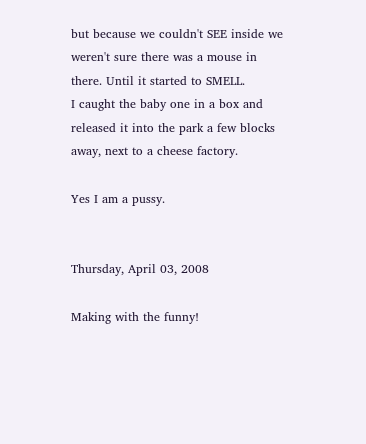but because we couldn't SEE inside we weren't sure there was a mouse in there. Until it started to SMELL.
I caught the baby one in a box and released it into the park a few blocks away, next to a cheese factory.

Yes I am a pussy.


Thursday, April 03, 2008

Making with the funny!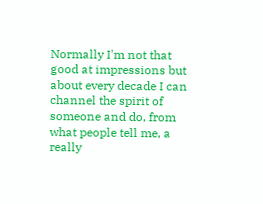Normally I'm not that good at impressions but about every decade I can channel the spirit of someone and do, from what people tell me, a really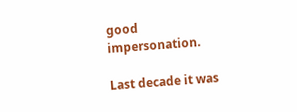good impersonation.

Last decade it was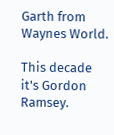Garth from Waynes World.

This decade it's Gordon Ramsey.